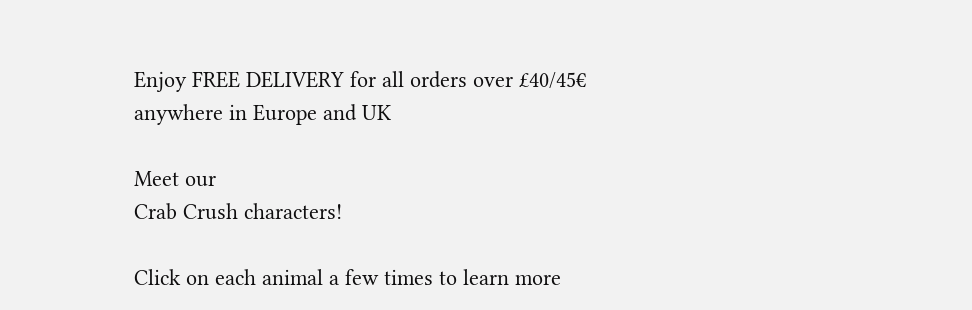Enjoy FREE DELIVERY for all orders over £40/45€ anywhere in Europe and UK

Meet our
Crab Crush characters!

Click on each animal a few times to learn more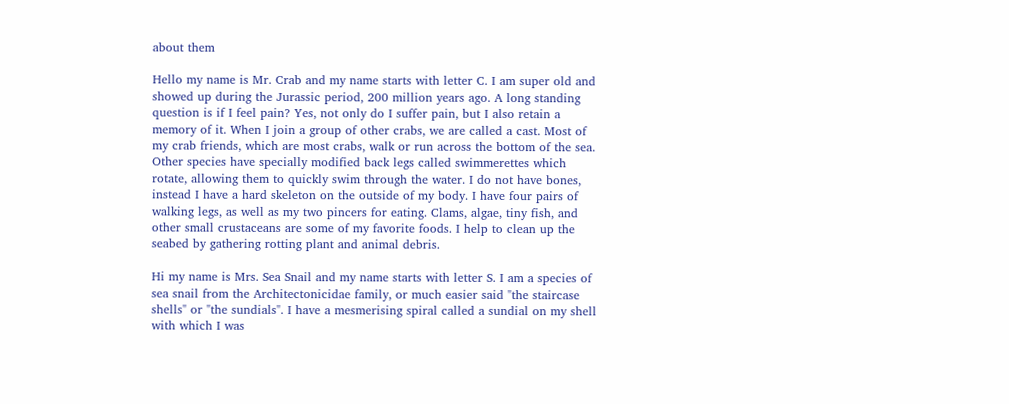about them

Hello my name is Mr. Crab and my name starts with letter C. I am super old and showed up during the Jurassic period, 200 million years ago. A long standing question is if I feel pain? Yes, not only do I suffer pain, but I also retain a memory of it. When I join a group of other crabs, we are called a cast. Most of my crab friends, which are most crabs, walk or run across the bottom of the sea. Other species have specially modified back legs called swimmerettes which rotate, allowing them to quickly swim through the water. I do not have bones, instead I have a hard skeleton on the outside of my body. I have four pairs of walking legs, as well as my two pincers for eating. Clams, algae, tiny fish, and other small crustaceans are some of my favorite foods. I help to clean up the seabed by gathering rotting plant and animal debris.

Hi my name is Mrs. Sea Snail and my name starts with letter S. I am a species of sea snail from the Architectonicidae family, or much easier said "the staircase shells" or "the sundials". I have a mesmerising spiral called a sundial on my shell with which I was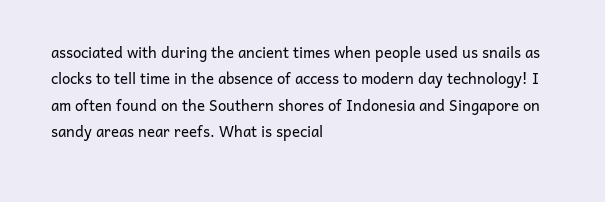associated with during the ancient times when people used us snails as clocks to tell time in the absence of access to modern day technology! I am often found on the Southern shores of Indonesia and Singapore on sandy areas near reefs. What is special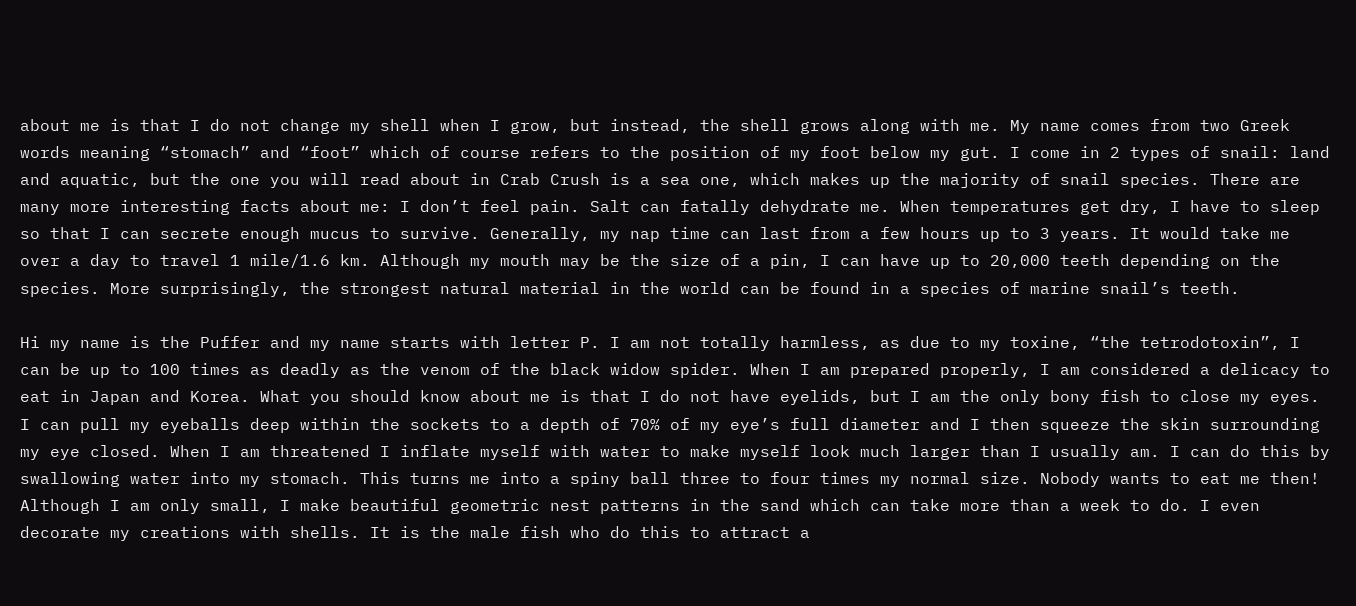about me is that I do not change my shell when I grow, but instead, the shell grows along with me. My name comes from two Greek words meaning “stomach” and “foot” which of course refers to the position of my foot below my gut. I come in 2 types of snail: land and aquatic, but the one you will read about in Crab Crush is a sea one, which makes up the majority of snail species. There are many more interesting facts about me: I don’t feel pain. Salt can fatally dehydrate me. When temperatures get dry, I have to sleep so that I can secrete enough mucus to survive. Generally, my nap time can last from a few hours up to 3 years. It would take me over a day to travel 1 mile/1.6 km. Although my mouth may be the size of a pin, I can have up to 20,000 teeth depending on the species. More surprisingly, the strongest natural material in the world can be found in a species of marine snail’s teeth.

Hi my name is the Puffer and my name starts with letter P. I am not totally harmless, as due to my toxine, “the tetrodotoxin”, I can be up to 100 times as deadly as the venom of the black widow spider. When I am prepared properly, I am considered a delicacy to eat in Japan and Korea. What you should know about me is that I do not have eyelids, but I am the only bony fish to close my eyes. I can pull my eyeballs deep within the sockets to a depth of 70% of my eye’s full diameter and I then squeeze the skin surrounding my eye closed. When I am threatened I inflate myself with water to make myself look much larger than I usually am. I can do this by swallowing water into my stomach. This turns me into a spiny ball three to four times my normal size. Nobody wants to eat me then! Although I am only small, I make beautiful geometric nest patterns in the sand which can take more than a week to do. I even decorate my creations with shells. It is the male fish who do this to attract a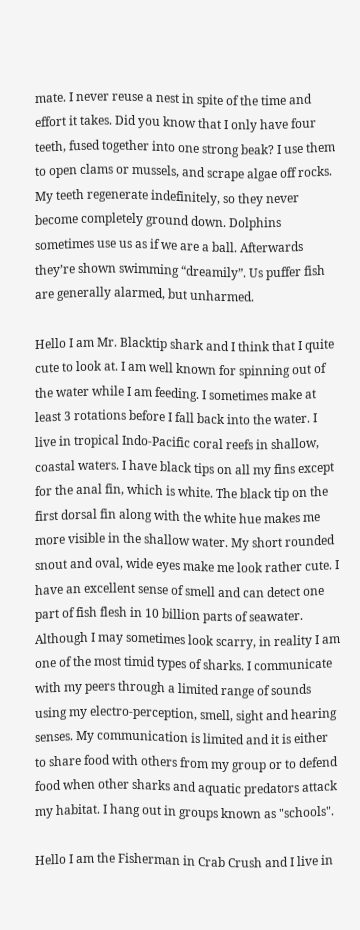mate. I never reuse a nest in spite of the time and effort it takes. Did you know that I only have four teeth, fused together into one strong beak? I use them to open clams or mussels, and scrape algae off rocks. My teeth regenerate indefinitely, so they never become completely ground down. Dolphins sometimes use us as if we are a ball. Afterwards they’re shown swimming “dreamily”. Us puffer fish are generally alarmed, but unharmed.

Hello I am Mr. Blacktip shark and I think that I quite cute to look at. I am well known for spinning out of the water while I am feeding. I sometimes make at least 3 rotations before I fall back into the water. I live in tropical Indo-Pacific coral reefs in shallow, coastal waters. I have black tips on all my fins except for the anal fin, which is white. The black tip on the first dorsal fin along with the white hue makes me more visible in the shallow water. My short rounded snout and oval, wide eyes make me look rather cute. I have an excellent sense of smell and can detect one part of fish flesh in 10 billion parts of seawater. Although I may sometimes look scarry, in reality I am one of the most timid types of sharks. I communicate with my peers through a limited range of sounds using my electro-perception, smell, sight and hearing senses. My communication is limited and it is either to share food with others from my group or to defend food when other sharks and aquatic predators attack my habitat. I hang out in groups known as "schools".

Hello I am the Fisherman in Crab Crush and I live in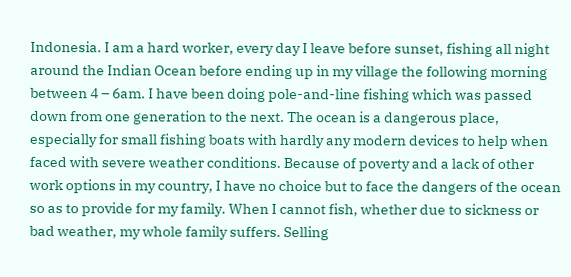Indonesia. I am a hard worker, every day I leave before sunset, fishing all night around the Indian Ocean before ending up in my village the following morning between 4 – 6am. I have been doing pole-and-line fishing which was passed down from one generation to the next. The ocean is a dangerous place, especially for small fishing boats with hardly any modern devices to help when faced with severe weather conditions. Because of poverty and a lack of other work options in my country, I have no choice but to face the dangers of the ocean so as to provide for my family. When I cannot fish, whether due to sickness or bad weather, my whole family suffers. Selling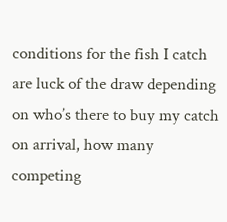conditions for the fish I catch are luck of the draw depending on who’s there to buy my catch on arrival, how many competing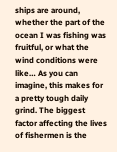ships are around, whether the part of the ocean I was fishing was fruitful, or what the wind conditions were like… As you can imagine, this makes for a pretty tough daily grind. The biggest factor affecting the lives of fishermen is the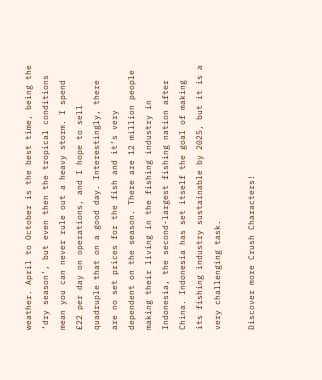weather. April to October is the best time, being the ‘dry season’, but even then the tropical conditions mean you can never rule out a heavy storm. I spend £22 per day on operations, and I hope to sell quadruple that on a good day. Interestingly, there are no set prices for the fish and it’s very dependent on the season. There are 12 million people making their living in the fishing industry in Indonesia, the second-largest fishing nation after China. Indonesia has set itself the goal of making its fishing industry sustainable by 2025, but it is a very challenging task.

Discover more Crush Characters!